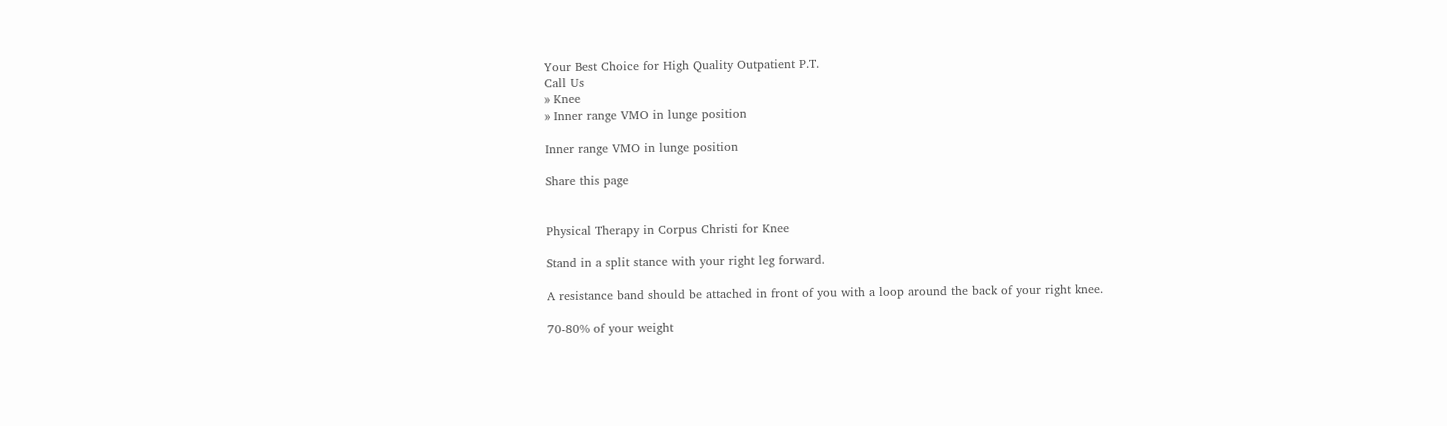Your Best Choice for High Quality Outpatient P.T.
Call Us
» Knee
» Inner range VMO in lunge position

Inner range VMO in lunge position

Share this page


Physical Therapy in Corpus Christi for Knee

Stand in a split stance with your right leg forward.

A resistance band should be attached in front of you with a loop around the back of your right knee.

70-80% of your weight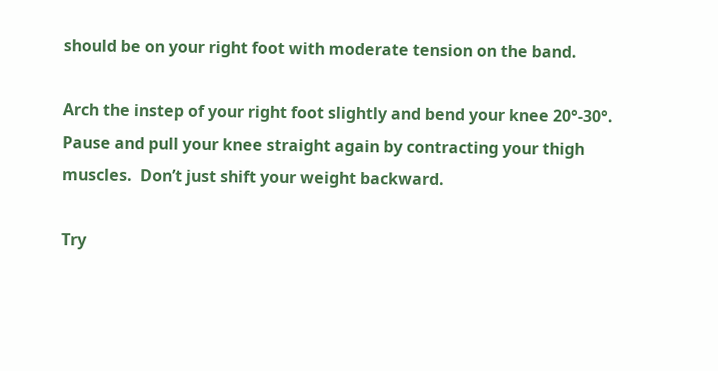should be on your right foot with moderate tension on the band.

Arch the instep of your right foot slightly and bend your knee 20°-30°.  Pause and pull your knee straight again by contracting your thigh muscles.  Don’t just shift your weight backward.

Try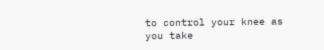to control your knee as you take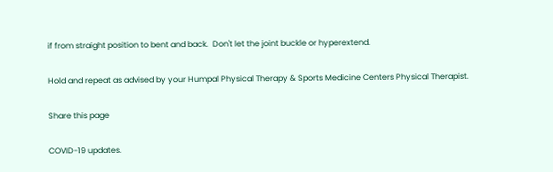if from straight position to bent and back.  Don't let the joint buckle or hyperextend.

Hold and repeat as advised by your Humpal Physical Therapy & Sports Medicine Centers Physical Therapist.

Share this page

COVID-19 updates.